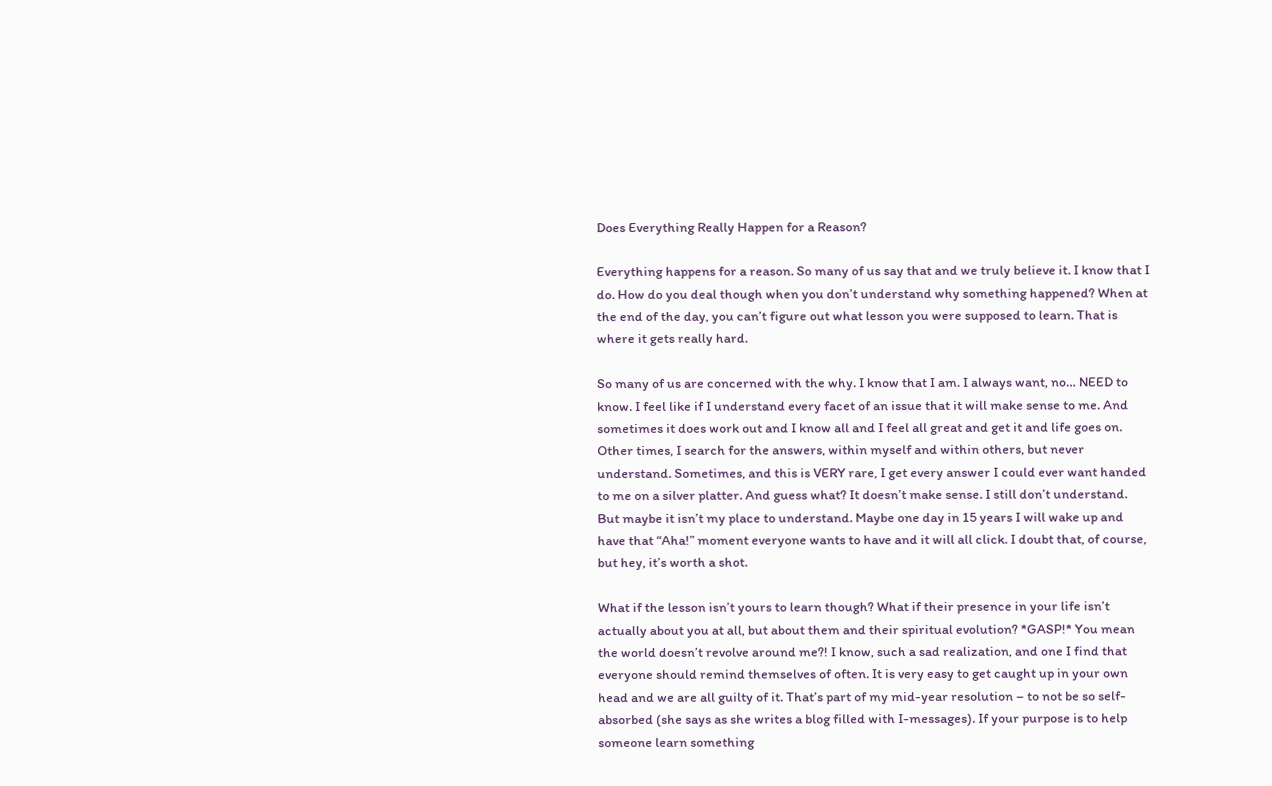Does Everything Really Happen for a Reason?

Everything happens for a reason. So many of us say that and we truly believe it. I know that I do. How do you deal though when you don’t understand why something happened? When at the end of the day, you can’t figure out what lesson you were supposed to learn. That is where it gets really hard.

So many of us are concerned with the why. I know that I am. I always want, no… NEED to know. I feel like if I understand every facet of an issue that it will make sense to me. And sometimes it does work out and I know all and I feel all great and get it and life goes on. Other times, I search for the answers, within myself and within others, but never understand. Sometimes, and this is VERY rare, I get every answer I could ever want handed to me on a silver platter. And guess what? It doesn’t make sense. I still don’t understand. But maybe it isn’t my place to understand. Maybe one day in 15 years I will wake up and have that “Aha!” moment everyone wants to have and it will all click. I doubt that, of course, but hey, it’s worth a shot.

What if the lesson isn’t yours to learn though? What if their presence in your life isn’t actually about you at all, but about them and their spiritual evolution? *GASP!* You mean the world doesn’t revolve around me?! I know, such a sad realization, and one I find that everyone should remind themselves of often. It is very easy to get caught up in your own head and we are all guilty of it. That’s part of my mid-year resolution – to not be so self-absorbed (she says as she writes a blog filled with I-messages). If your purpose is to help someone learn something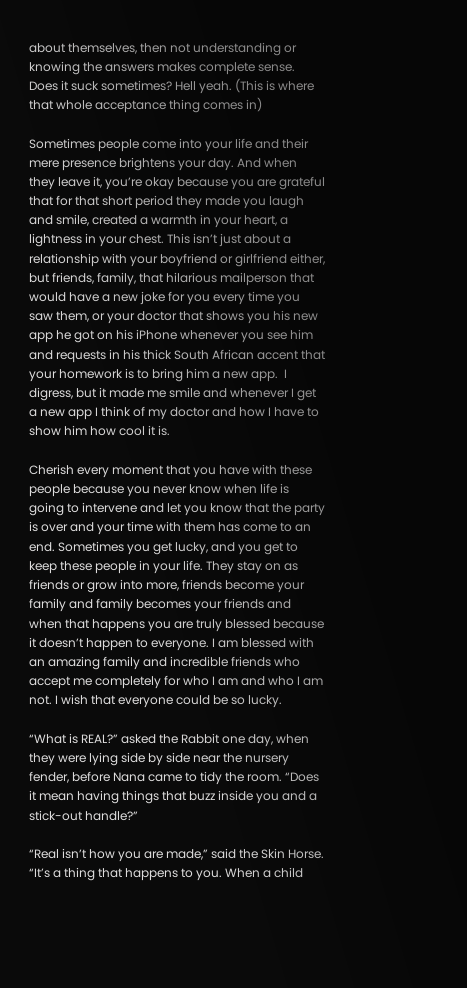about themselves, then not understanding or knowing the answers makes complete sense. Does it suck sometimes? Hell yeah. (This is where that whole acceptance thing comes in)

Sometimes people come into your life and their mere presence brightens your day. And when they leave it, you’re okay because you are grateful that for that short period they made you laugh and smile, created a warmth in your heart, a lightness in your chest. This isn’t just about a relationship with your boyfriend or girlfriend either, but friends, family, that hilarious mailperson that would have a new joke for you every time you saw them, or your doctor that shows you his new app he got on his iPhone whenever you see him and requests in his thick South African accent that your homework is to bring him a new app.  I digress, but it made me smile and whenever I get a new app I think of my doctor and how I have to show him how cool it is.

Cherish every moment that you have with these people because you never know when life is going to intervene and let you know that the party is over and your time with them has come to an end. Sometimes you get lucky, and you get to keep these people in your life. They stay on as friends or grow into more, friends become your family and family becomes your friends and when that happens you are truly blessed because it doesn’t happen to everyone. I am blessed with an amazing family and incredible friends who accept me completely for who I am and who I am not. I wish that everyone could be so lucky.

“What is REAL?” asked the Rabbit one day, when they were lying side by side near the nursery fender, before Nana came to tidy the room. “Does it mean having things that buzz inside you and a stick-out handle?”

“Real isn’t how you are made,” said the Skin Horse. “It’s a thing that happens to you. When a child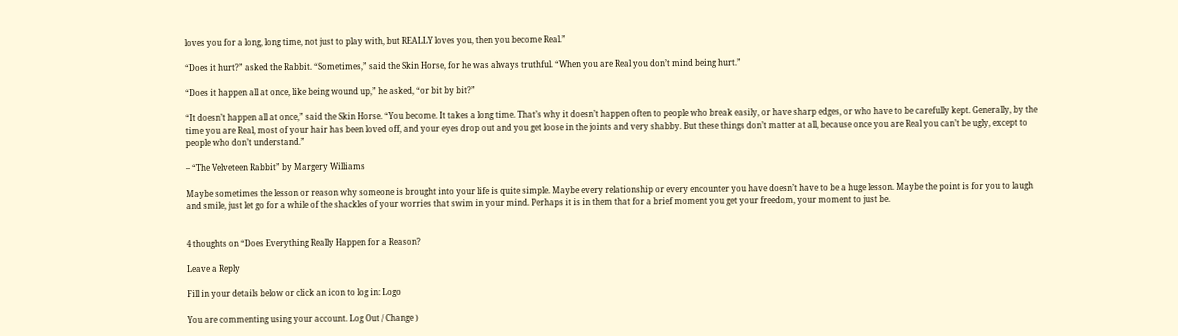loves you for a long, long time, not just to play with, but REALLY loves you, then you become Real.”

“Does it hurt?” asked the Rabbit. “Sometimes,” said the Skin Horse, for he was always truthful. “When you are Real you don’t mind being hurt.”

“Does it happen all at once, like being wound up,” he asked, “or bit by bit?”

“It doesn’t happen all at once,” said the Skin Horse. “You become. It takes a long time. That’s why it doesn’t happen often to people who break easily, or have sharp edges, or who have to be carefully kept. Generally, by the time you are Real, most of your hair has been loved off, and your eyes drop out and you get loose in the joints and very shabby. But these things don’t matter at all, because once you are Real you can’t be ugly, except to people who don’t understand.”

– “The Velveteen Rabbit” by Margery Williams

Maybe sometimes the lesson or reason why someone is brought into your life is quite simple. Maybe every relationship or every encounter you have doesn’t have to be a huge lesson. Maybe the point is for you to laugh and smile, just let go for a while of the shackles of your worries that swim in your mind. Perhaps it is in them that for a brief moment you get your freedom, your moment to just be.


4 thoughts on “Does Everything Really Happen for a Reason?

Leave a Reply

Fill in your details below or click an icon to log in: Logo

You are commenting using your account. Log Out / Change )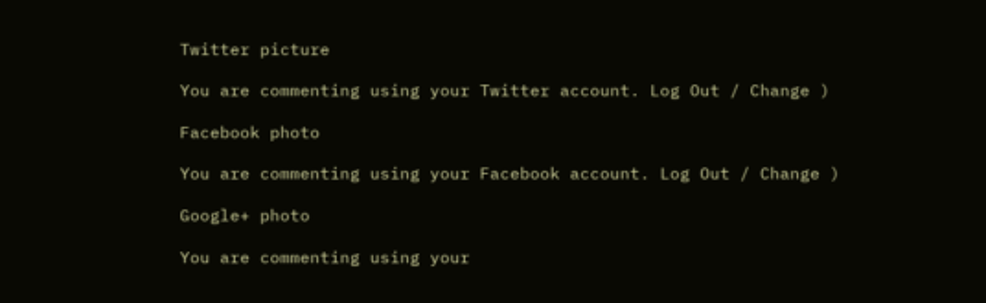Twitter picture

You are commenting using your Twitter account. Log Out / Change )

Facebook photo

You are commenting using your Facebook account. Log Out / Change )

Google+ photo

You are commenting using your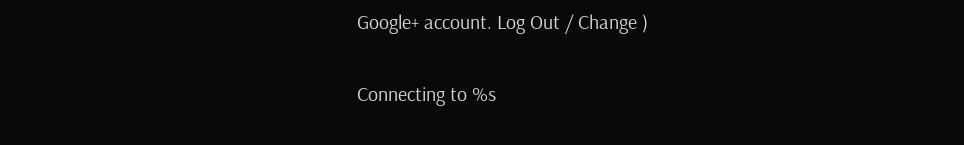Google+ account. Log Out / Change )

Connecting to %s